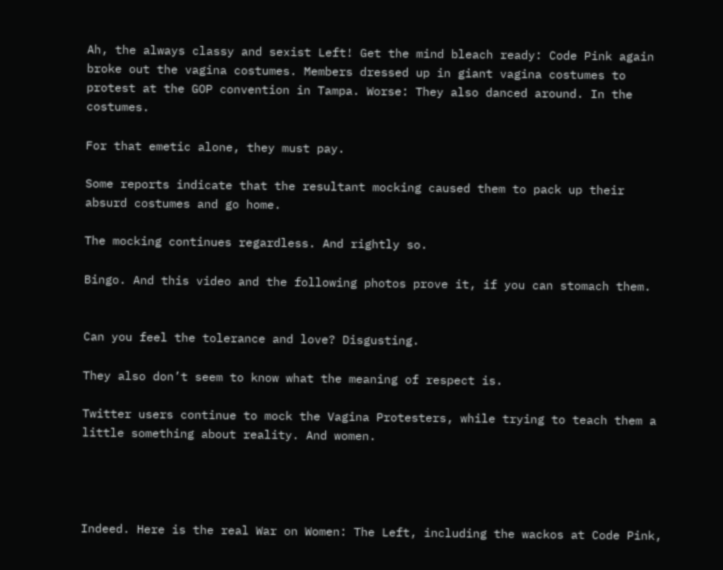Ah, the always classy and sexist Left! Get the mind bleach ready: Code Pink again broke out the vagina costumes. Members dressed up in giant vagina costumes to protest at the GOP convention in Tampa. Worse: They also danced around. In the costumes.

For that emetic alone, they must pay.

Some reports indicate that the resultant mocking caused them to pack up their absurd costumes and go home.

The mocking continues regardless. And rightly so.

Bingo. And this video and the following photos prove it, if you can stomach them.


Can you feel the tolerance and love? Disgusting.

They also don’t seem to know what the meaning of respect is.

Twitter users continue to mock the Vagina Protesters, while trying to teach them a little something about reality. And women.




Indeed. Here is the real War on Women: The Left, including the wackos at Code Pink,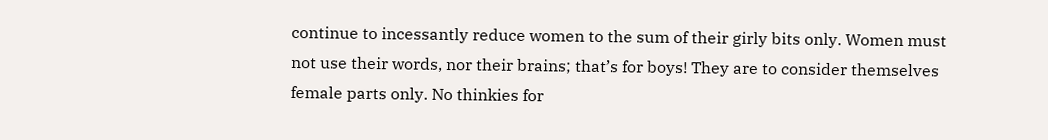continue to incessantly reduce women to the sum of their girly bits only. Women must not use their words, nor their brains; that’s for boys! They are to consider themselves female parts only. No thinkies for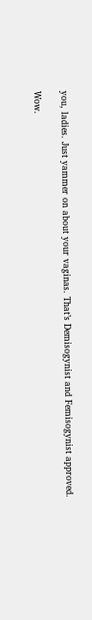you, ladies. Just yammer on about your vaginas. That’s Demisogynist and Femisogynist approved.

Wow.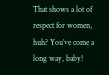That shows a lot of respect for women, huh? You’ve come a long way, baby!